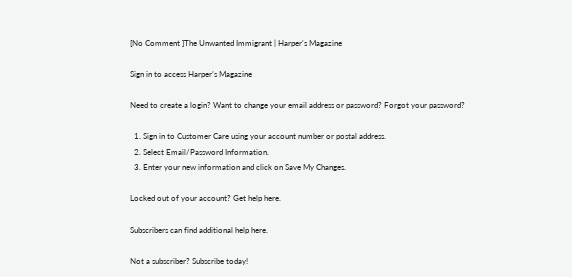[No Comment ]The Unwanted Immigrant | Harper's Magazine

Sign in to access Harper’s Magazine

Need to create a login? Want to change your email address or password? Forgot your password?

  1. Sign in to Customer Care using your account number or postal address.
  2. Select Email/Password Information.
  3. Enter your new information and click on Save My Changes.

Locked out of your account? Get help here.

Subscribers can find additional help here.

Not a subscriber? Subscribe today!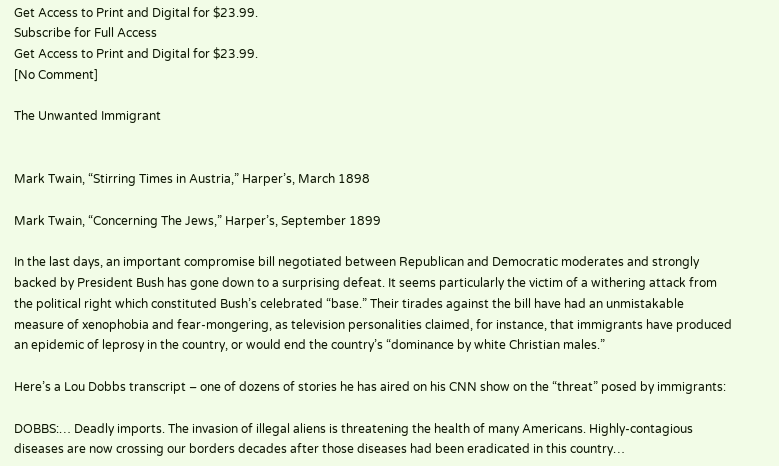Get Access to Print and Digital for $23.99.
Subscribe for Full Access
Get Access to Print and Digital for $23.99.
[No Comment]

The Unwanted Immigrant


Mark Twain, “Stirring Times in Austria,” Harper’s, March 1898

Mark Twain, “Concerning The Jews,” Harper’s, September 1899

In the last days, an important compromise bill negotiated between Republican and Democratic moderates and strongly backed by President Bush has gone down to a surprising defeat. It seems particularly the victim of a withering attack from the political right which constituted Bush’s celebrated “base.” Their tirades against the bill have had an unmistakable measure of xenophobia and fear-mongering, as television personalities claimed, for instance, that immigrants have produced an epidemic of leprosy in the country, or would end the country’s “dominance by white Christian males.”

Here’s a Lou Dobbs transcript – one of dozens of stories he has aired on his CNN show on the “threat” posed by immigrants:

DOBBS:… Deadly imports. The invasion of illegal aliens is threatening the health of many Americans. Highly-contagious diseases are now crossing our borders decades after those diseases had been eradicated in this country…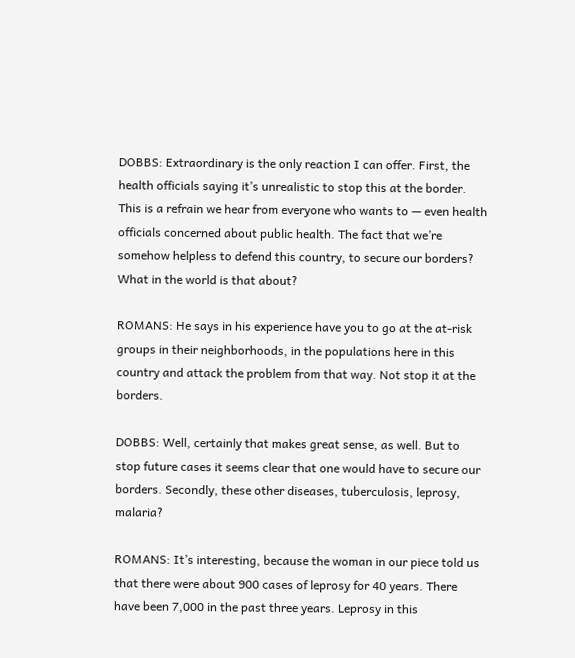DOBBS: Extraordinary is the only reaction I can offer. First, the health officials saying it’s unrealistic to stop this at the border. This is a refrain we hear from everyone who wants to — even health officials concerned about public health. The fact that we’re somehow helpless to defend this country, to secure our borders? What in the world is that about?

ROMANS: He says in his experience have you to go at the at-risk groups in their neighborhoods, in the populations here in this country and attack the problem from that way. Not stop it at the borders.

DOBBS: Well, certainly that makes great sense, as well. But to stop future cases it seems clear that one would have to secure our borders. Secondly, these other diseases, tuberculosis, leprosy, malaria?

ROMANS: It’s interesting, because the woman in our piece told us that there were about 900 cases of leprosy for 40 years. There have been 7,000 in the past three years. Leprosy in this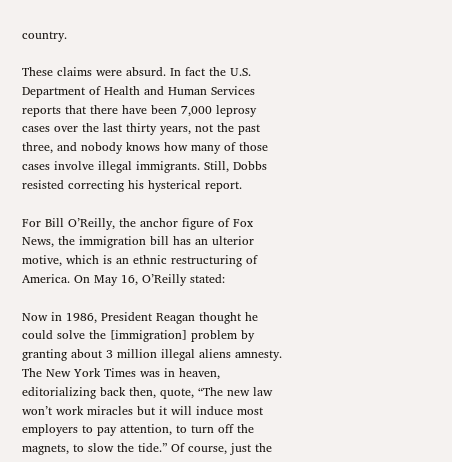country.

These claims were absurd. In fact the U.S. Department of Health and Human Services reports that there have been 7,000 leprosy cases over the last thirty years, not the past three, and nobody knows how many of those cases involve illegal immigrants. Still, Dobbs resisted correcting his hysterical report.

For Bill O’Reilly, the anchor figure of Fox News, the immigration bill has an ulterior motive, which is an ethnic restructuring of America. On May 16, O’Reilly stated:

Now in 1986, President Reagan thought he could solve the [immigration] problem by granting about 3 million illegal aliens amnesty. The New York Times was in heaven, editorializing back then, quote, “The new law won’t work miracles but it will induce most employers to pay attention, to turn off the magnets, to slow the tide.” Of course, just the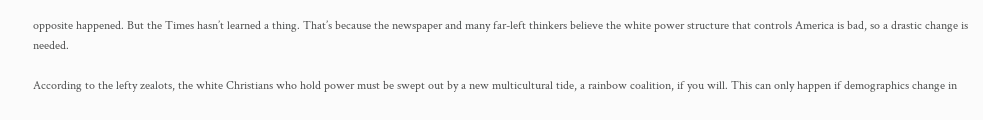opposite happened. But the Times hasn’t learned a thing. That’s because the newspaper and many far-left thinkers believe the white power structure that controls America is bad, so a drastic change is needed.

According to the lefty zealots, the white Christians who hold power must be swept out by a new multicultural tide, a rainbow coalition, if you will. This can only happen if demographics change in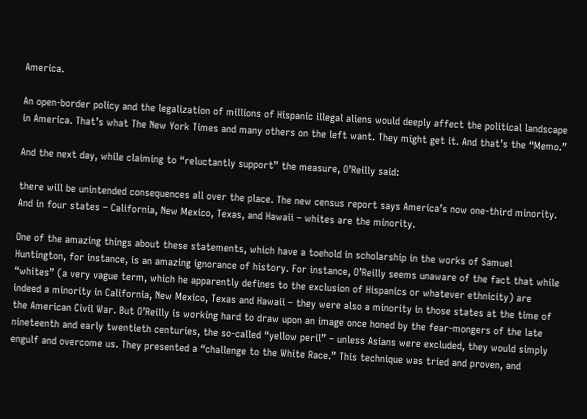America.

An open-border policy and the legalization of millions of Hispanic illegal aliens would deeply affect the political landscape in America. That’s what The New York Times and many others on the left want. They might get it. And that’s the “Memo.”

And the next day, while claiming to “reluctantly support” the measure, O’Reilly said:

there will be unintended consequences all over the place. The new census report says America’s now one-third minority. And in four states – California, New Mexico, Texas, and Hawaii – whites are the minority.

One of the amazing things about these statements, which have a toehold in scholarship in the works of Samuel Huntington, for instance, is an amazing ignorance of history. For instance, O’Reilly seems unaware of the fact that while “whites” (a very vague term, which he apparently defines to the exclusion of Hispanics or whatever ethnicity) are indeed a minority in California, New Mexico, Texas and Hawaii – they were also a minority in those states at the time of the American Civil War. But O’Reilly is working hard to draw upon an image once honed by the fear-mongers of the late nineteenth and early twentieth centuries, the so-called “yellow peril” – unless Asians were excluded, they would simply engulf and overcome us. They presented a “challenge to the White Race.” This technique was tried and proven, and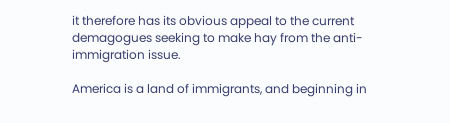it therefore has its obvious appeal to the current demagogues seeking to make hay from the anti-immigration issue.

America is a land of immigrants, and beginning in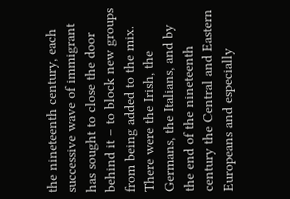the nineteenth century, each successive wave of immigrant has sought to close the door behind it – to block new groups from being added to the mix. There were the Irish, the Germans, the Italians, and by the end of the nineteenth century the Central and Eastern Europeans and especially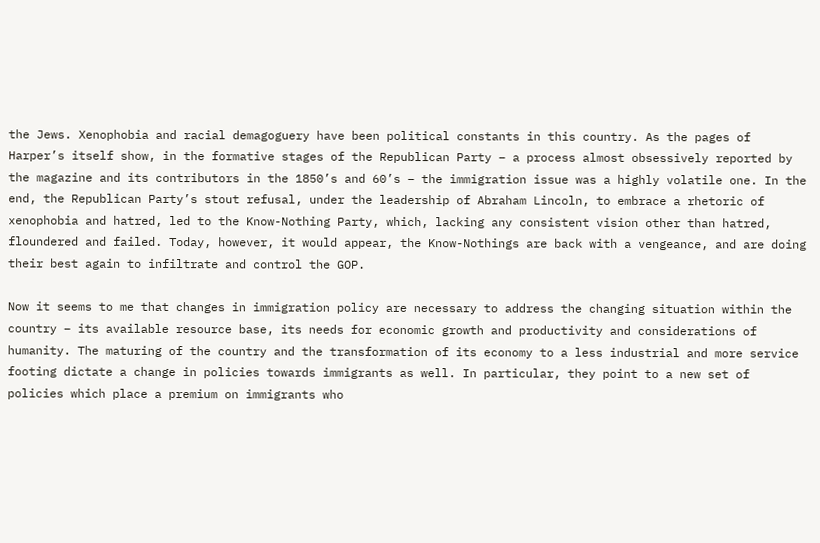the Jews. Xenophobia and racial demagoguery have been political constants in this country. As the pages of Harper’s itself show, in the formative stages of the Republican Party – a process almost obsessively reported by the magazine and its contributors in the 1850’s and 60’s – the immigration issue was a highly volatile one. In the end, the Republican Party’s stout refusal, under the leadership of Abraham Lincoln, to embrace a rhetoric of xenophobia and hatred, led to the Know-Nothing Party, which, lacking any consistent vision other than hatred, floundered and failed. Today, however, it would appear, the Know-Nothings are back with a vengeance, and are doing their best again to infiltrate and control the GOP.

Now it seems to me that changes in immigration policy are necessary to address the changing situation within the country – its available resource base, its needs for economic growth and productivity and considerations of humanity. The maturing of the country and the transformation of its economy to a less industrial and more service footing dictate a change in policies towards immigrants as well. In particular, they point to a new set of policies which place a premium on immigrants who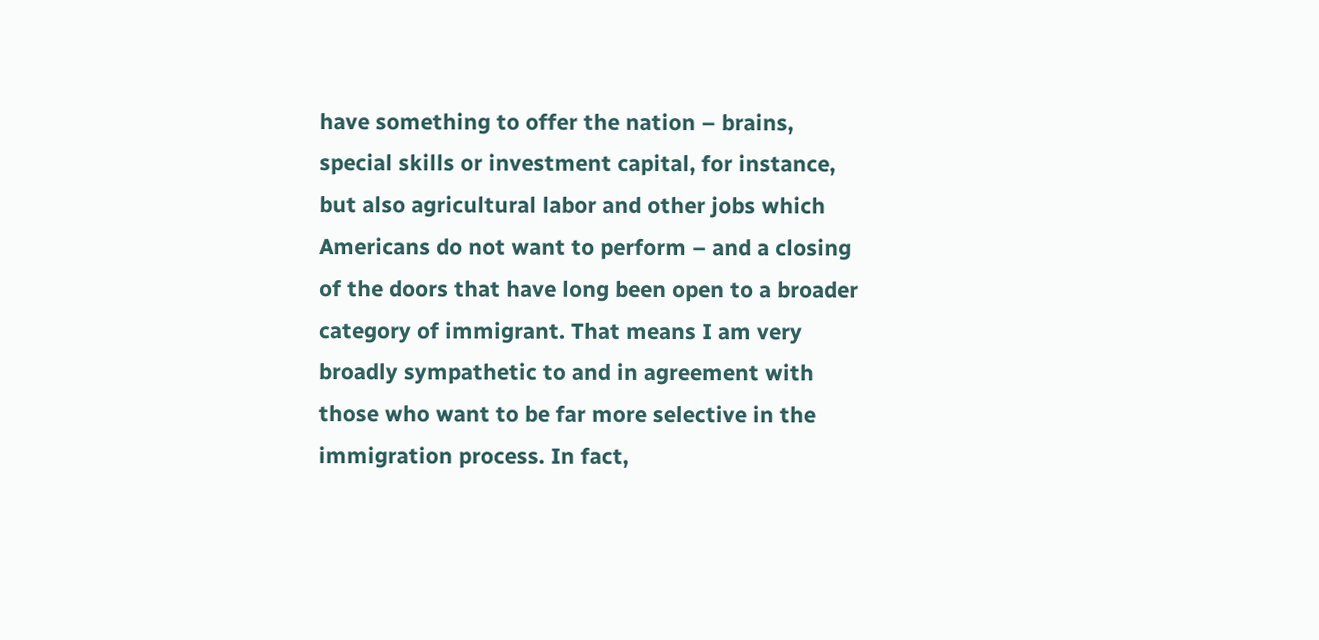have something to offer the nation – brains, special skills or investment capital, for instance, but also agricultural labor and other jobs which Americans do not want to perform – and a closing of the doors that have long been open to a broader category of immigrant. That means I am very broadly sympathetic to and in agreement with those who want to be far more selective in the immigration process. In fact,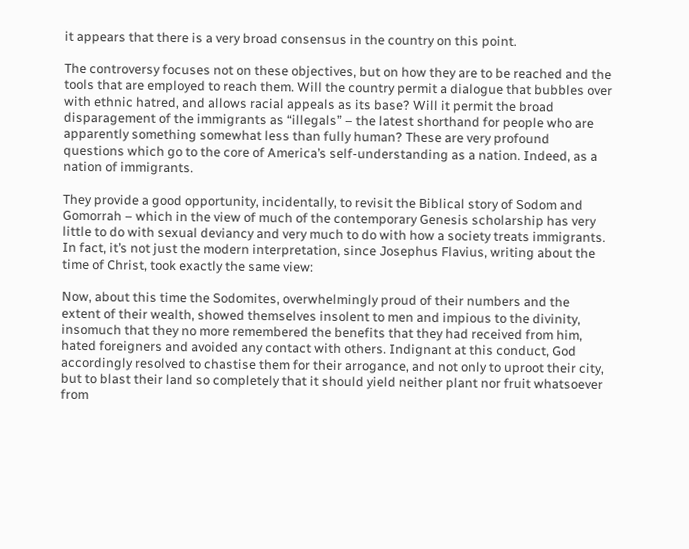it appears that there is a very broad consensus in the country on this point.

The controversy focuses not on these objectives, but on how they are to be reached and the tools that are employed to reach them. Will the country permit a dialogue that bubbles over with ethnic hatred, and allows racial appeals as its base? Will it permit the broad disparagement of the immigrants as “illegals” – the latest shorthand for people who are apparently something somewhat less than fully human? These are very profound questions which go to the core of America’s self-understanding as a nation. Indeed, as a nation of immigrants.

They provide a good opportunity, incidentally, to revisit the Biblical story of Sodom and Gomorrah – which in the view of much of the contemporary Genesis scholarship has very little to do with sexual deviancy and very much to do with how a society treats immigrants. In fact, it’s not just the modern interpretation, since Josephus Flavius, writing about the time of Christ, took exactly the same view:

Now, about this time the Sodomites, overwhelmingly proud of their numbers and the extent of their wealth, showed themselves insolent to men and impious to the divinity, insomuch that they no more remembered the benefits that they had received from him, hated foreigners and avoided any contact with others. Indignant at this conduct, God accordingly resolved to chastise them for their arrogance, and not only to uproot their city, but to blast their land so completely that it should yield neither plant nor fruit whatsoever from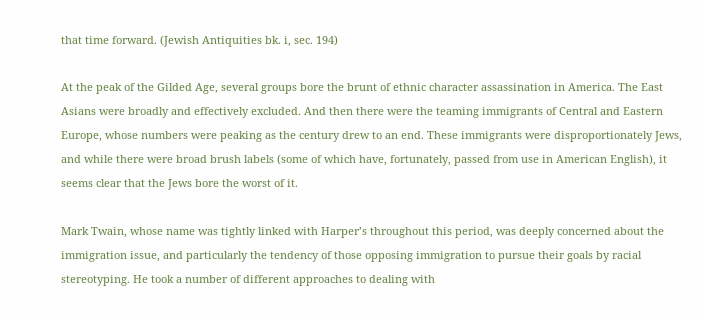that time forward. (Jewish Antiquities bk. i, sec. 194)

At the peak of the Gilded Age, several groups bore the brunt of ethnic character assassination in America. The East Asians were broadly and effectively excluded. And then there were the teaming immigrants of Central and Eastern Europe, whose numbers were peaking as the century drew to an end. These immigrants were disproportionately Jews, and while there were broad brush labels (some of which have, fortunately, passed from use in American English), it seems clear that the Jews bore the worst of it.

Mark Twain, whose name was tightly linked with Harper’s throughout this period, was deeply concerned about the immigration issue, and particularly the tendency of those opposing immigration to pursue their goals by racial stereotyping. He took a number of different approaches to dealing with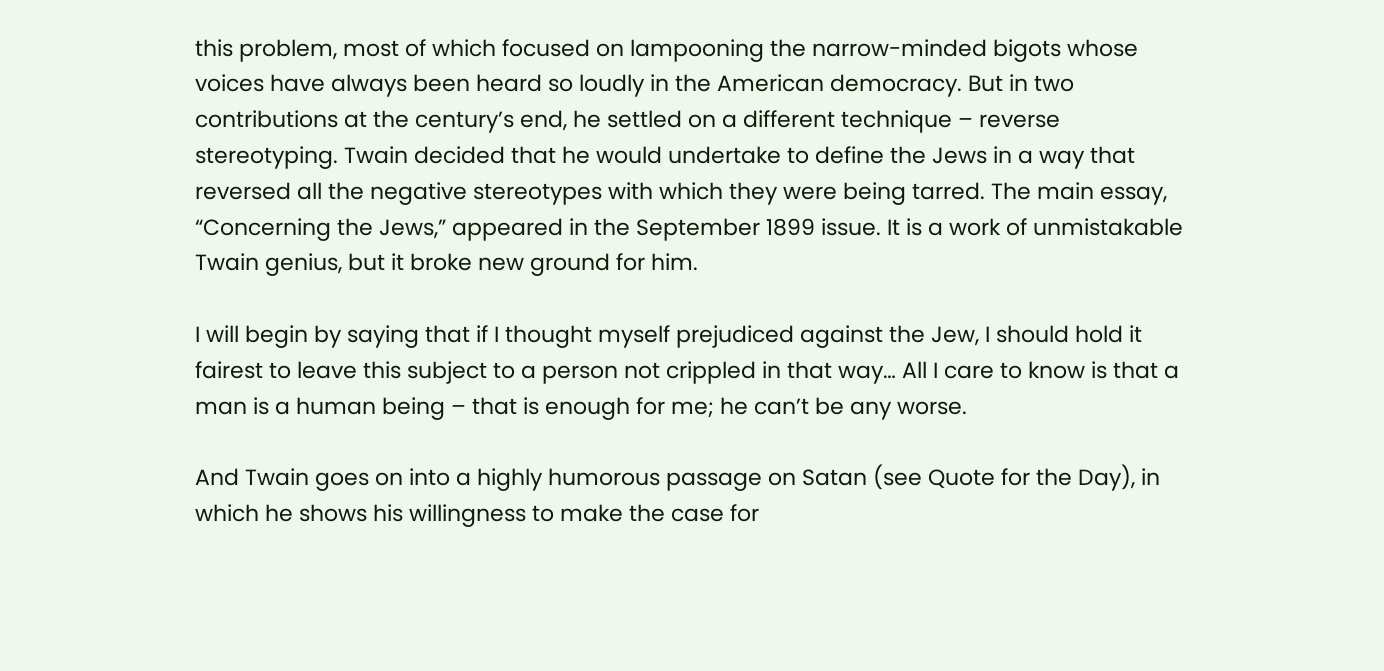this problem, most of which focused on lampooning the narrow-minded bigots whose voices have always been heard so loudly in the American democracy. But in two contributions at the century’s end, he settled on a different technique – reverse stereotyping. Twain decided that he would undertake to define the Jews in a way that reversed all the negative stereotypes with which they were being tarred. The main essay, “Concerning the Jews,” appeared in the September 1899 issue. It is a work of unmistakable Twain genius, but it broke new ground for him.

I will begin by saying that if I thought myself prejudiced against the Jew, I should hold it fairest to leave this subject to a person not crippled in that way… All I care to know is that a man is a human being – that is enough for me; he can’t be any worse.

And Twain goes on into a highly humorous passage on Satan (see Quote for the Day), in which he shows his willingness to make the case for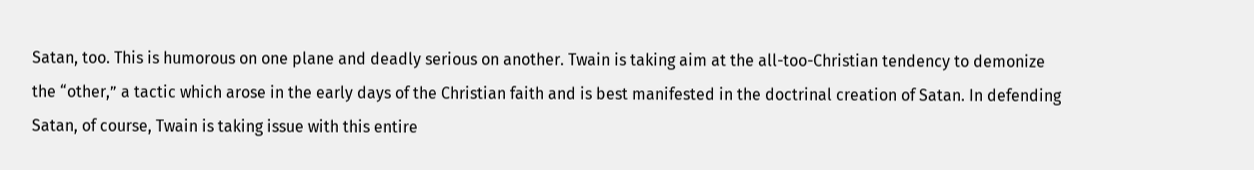Satan, too. This is humorous on one plane and deadly serious on another. Twain is taking aim at the all-too-Christian tendency to demonize the “other,” a tactic which arose in the early days of the Christian faith and is best manifested in the doctrinal creation of Satan. In defending Satan, of course, Twain is taking issue with this entire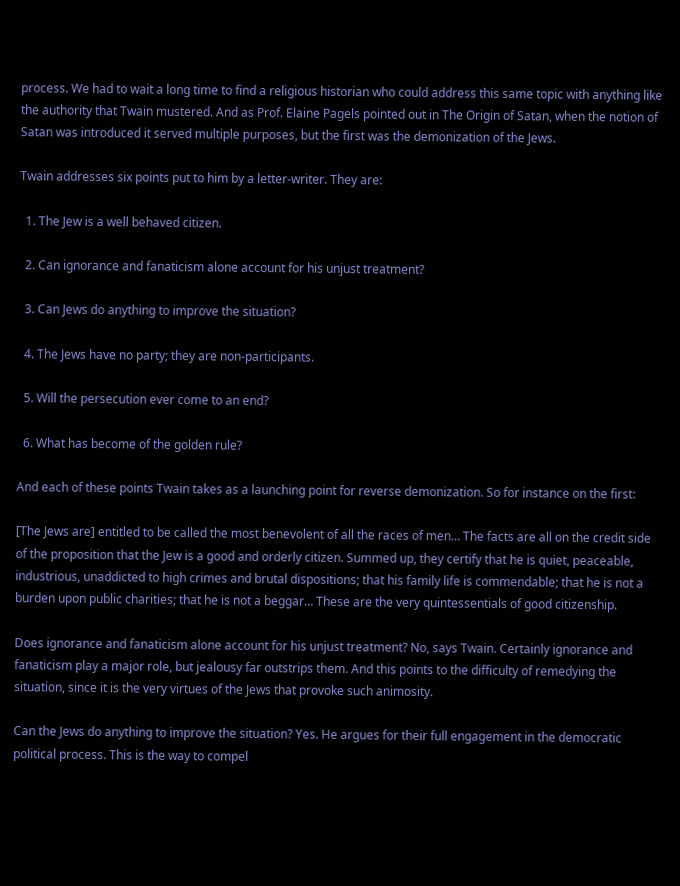process. We had to wait a long time to find a religious historian who could address this same topic with anything like the authority that Twain mustered. And as Prof. Elaine Pagels pointed out in The Origin of Satan, when the notion of Satan was introduced it served multiple purposes, but the first was the demonization of the Jews.

Twain addresses six points put to him by a letter-writer. They are:

  1. The Jew is a well behaved citizen.

  2. Can ignorance and fanaticism alone account for his unjust treatment?

  3. Can Jews do anything to improve the situation?

  4. The Jews have no party; they are non-participants.

  5. Will the persecution ever come to an end?

  6. What has become of the golden rule?

And each of these points Twain takes as a launching point for reverse demonization. So for instance on the first:

[The Jews are] entitled to be called the most benevolent of all the races of men… The facts are all on the credit side of the proposition that the Jew is a good and orderly citizen. Summed up, they certify that he is quiet, peaceable, industrious, unaddicted to high crimes and brutal dispositions; that his family life is commendable; that he is not a burden upon public charities; that he is not a beggar… These are the very quintessentials of good citizenship.

Does ignorance and fanaticism alone account for his unjust treatment? No, says Twain. Certainly ignorance and fanaticism play a major role, but jealousy far outstrips them. And this points to the difficulty of remedying the situation, since it is the very virtues of the Jews that provoke such animosity.

Can the Jews do anything to improve the situation? Yes. He argues for their full engagement in the democratic political process. This is the way to compel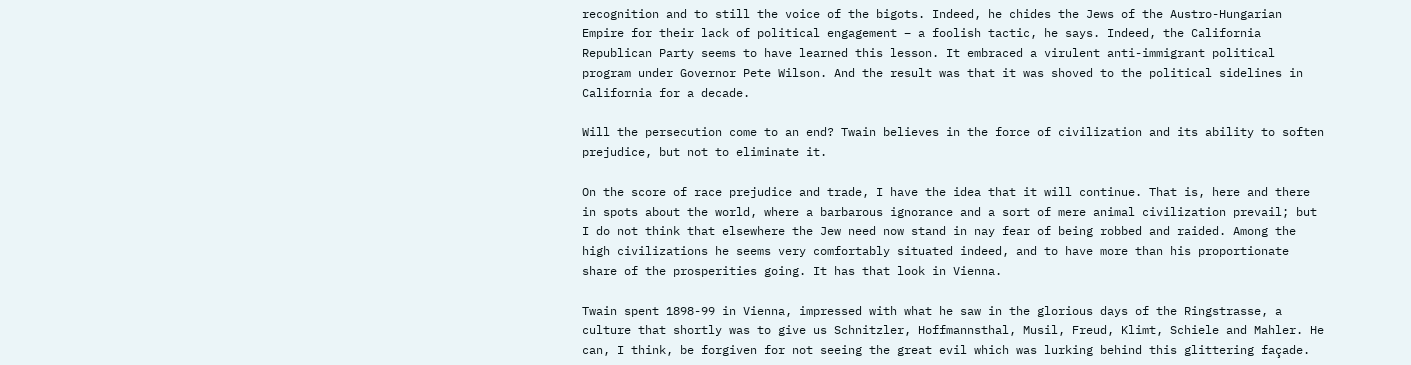recognition and to still the voice of the bigots. Indeed, he chides the Jews of the Austro-Hungarian Empire for their lack of political engagement – a foolish tactic, he says. Indeed, the California Republican Party seems to have learned this lesson. It embraced a virulent anti-immigrant political program under Governor Pete Wilson. And the result was that it was shoved to the political sidelines in California for a decade.

Will the persecution come to an end? Twain believes in the force of civilization and its ability to soften prejudice, but not to eliminate it.

On the score of race prejudice and trade, I have the idea that it will continue. That is, here and there in spots about the world, where a barbarous ignorance and a sort of mere animal civilization prevail; but I do not think that elsewhere the Jew need now stand in nay fear of being robbed and raided. Among the high civilizations he seems very comfortably situated indeed, and to have more than his proportionate share of the prosperities going. It has that look in Vienna.

Twain spent 1898-99 in Vienna, impressed with what he saw in the glorious days of the Ringstrasse, a culture that shortly was to give us Schnitzler, Hoffmannsthal, Musil, Freud, Klimt, Schiele and Mahler. He can, I think, be forgiven for not seeing the great evil which was lurking behind this glittering façade.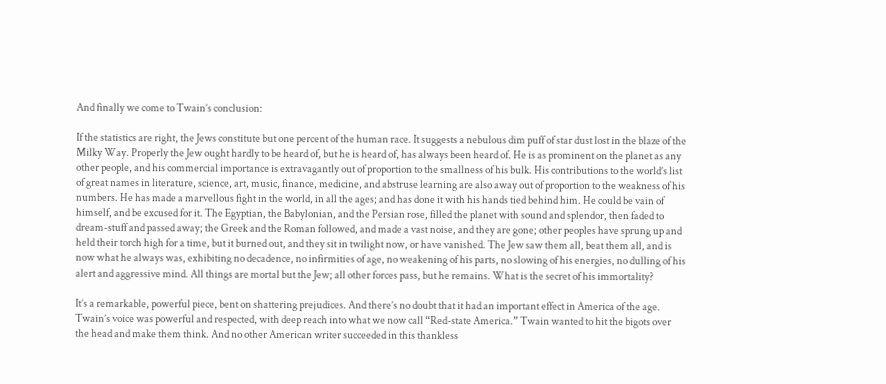And finally we come to Twain’s conclusion:

If the statistics are right, the Jews constitute but one percent of the human race. It suggests a nebulous dim puff of star dust lost in the blaze of the Milky Way. Properly the Jew ought hardly to be heard of, but he is heard of, has always been heard of. He is as prominent on the planet as any other people, and his commercial importance is extravagantly out of proportion to the smallness of his bulk. His contributions to the world’s list of great names in literature, science, art, music, finance, medicine, and abstruse learning are also away out of proportion to the weakness of his numbers. He has made a marvellous fight in the world, in all the ages; and has done it with his hands tied behind him. He could be vain of himself, and be excused for it. The Egyptian, the Babylonian, and the Persian rose, filled the planet with sound and splendor, then faded to dream-stuff and passed away; the Greek and the Roman followed, and made a vast noise, and they are gone; other peoples have sprung up and held their torch high for a time, but it burned out, and they sit in twilight now, or have vanished. The Jew saw them all, beat them all, and is now what he always was, exhibiting no decadence, no infirmities of age, no weakening of his parts, no slowing of his energies, no dulling of his alert and aggressive mind. All things are mortal but the Jew; all other forces pass, but he remains. What is the secret of his immortality?

It’s a remarkable, powerful piece, bent on shattering prejudices. And there’s no doubt that it had an important effect in America of the age. Twain’s voice was powerful and respected, with deep reach into what we now call “Red-state America.” Twain wanted to hit the bigots over the head and make them think. And no other American writer succeeded in this thankless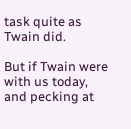task quite as Twain did.

But if Twain were with us today, and pecking at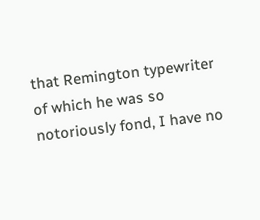that Remington typewriter of which he was so notoriously fond, I have no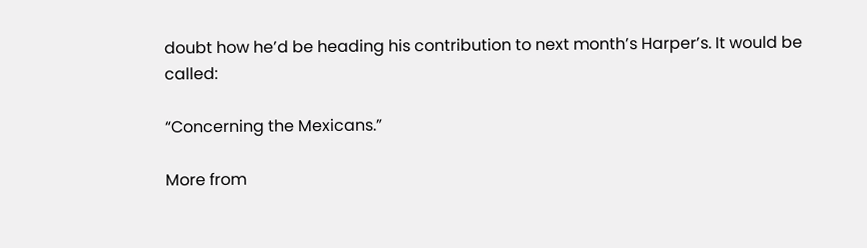doubt how he’d be heading his contribution to next month’s Harper’s. It would be called:

“Concerning the Mexicans.”

More from